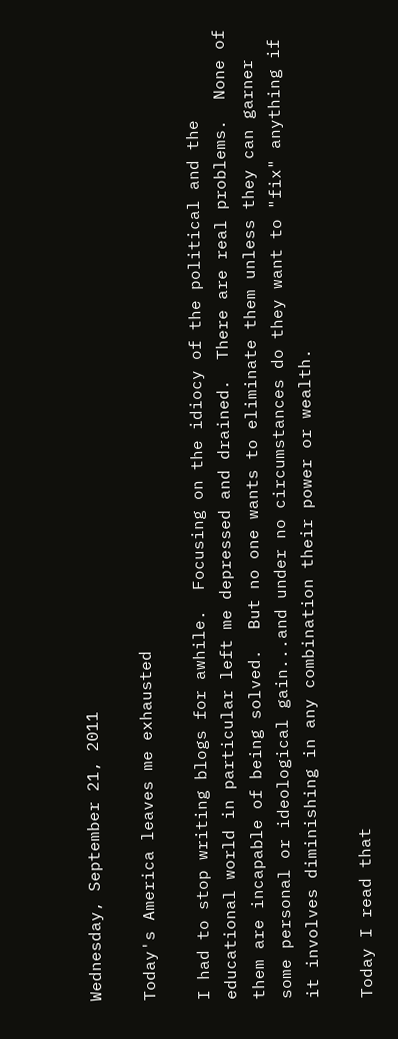Wednesday, September 21, 2011

Today's America leaves me exhausted

I had to stop writing blogs for awhile.  Focusing on the idiocy of the political and the educational world in particular left me depressed and drained.  There are real problems.  None of them are incapable of being solved.  But no one wants to eliminate them unless they can garner some personal or ideological gain...and under no circumstances do they want to "fix" anything if it involves diminishing in any combination their power or wealth.

Today I read that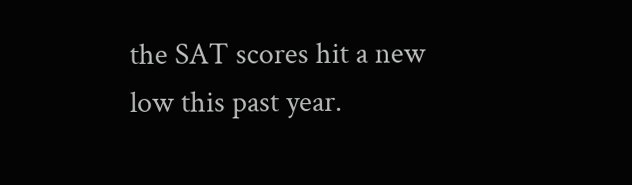the SAT scores hit a new low this past year.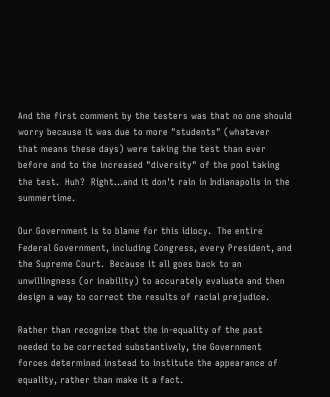And the first comment by the testers was that no one should worry because it was due to more "students" (whatever that means these days) were taking the test than ever before and to the increased "diversity" of the pool taking the test.  Huh?  Right...and it don't rain in Indianapolis in the summertime.

Our Government is to blame for this idiocy.  The entire Federal Government, including Congress, every President, and the Supreme Court.  Because it all goes back to an unwillingness (or inability) to accurately evaluate and then design a way to correct the results of racial prejudice.

Rather than recognize that the in-equality of the past needed to be corrected substantively, the Government forces determined instead to institute the appearance of equality, rather than make it a fact.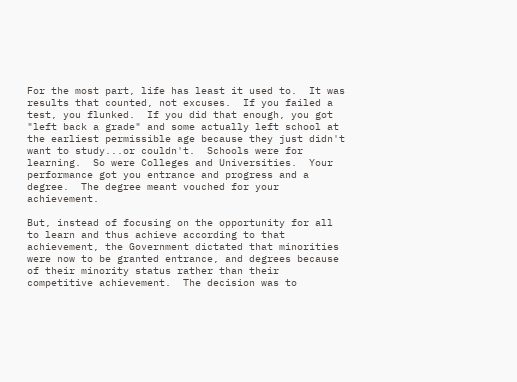For the most part, life has least it used to.  It was results that counted, not excuses.  If you failed a test, you flunked.  If you did that enough, you got "left back a grade" and some actually left school at the earliest permissible age because they just didn't want to study...or couldn't.  Schools were for learning.  So were Colleges and Universities.  Your performance got you entrance and progress and a degree.  The degree meant vouched for your achievement.

But, instead of focusing on the opportunity for all to learn and thus achieve according to that achievement, the Government dictated that minorities were now to be granted entrance, and degrees because of their minority status rather than their competitive achievement.  The decision was to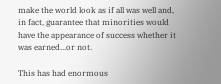make the world look as if all was well and, in fact, guarantee that minorities would have the appearance of success whether it was earned...or not.

This has had enormous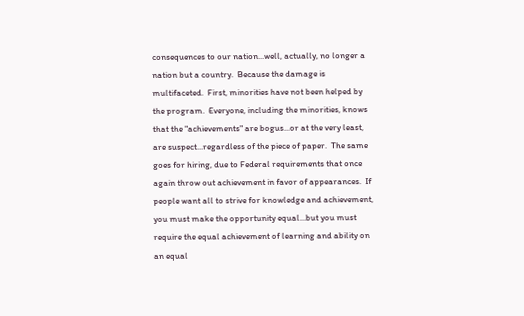consequences to our nation...well, actually, no longer a nation but a country.  Because the damage is multifaceted.  First, minorities have not been helped by the program.  Everyone, including the minorities, knows that the "achievements" are bogus...or at the very least, are suspect...regardless of the piece of paper.  The same goes for hiring, due to Federal requirements that once again throw out achievement in favor of appearances.  If people want all to strive for knowledge and achievement, you must make the opportunity equal...but you must require the equal achievement of learning and ability on an equal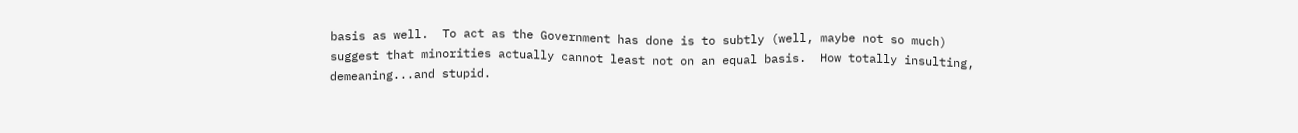basis as well.  To act as the Government has done is to subtly (well, maybe not so much) suggest that minorities actually cannot least not on an equal basis.  How totally insulting, demeaning...and stupid.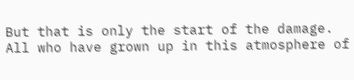But that is only the start of the damage.  All who have grown up in this atmosphere of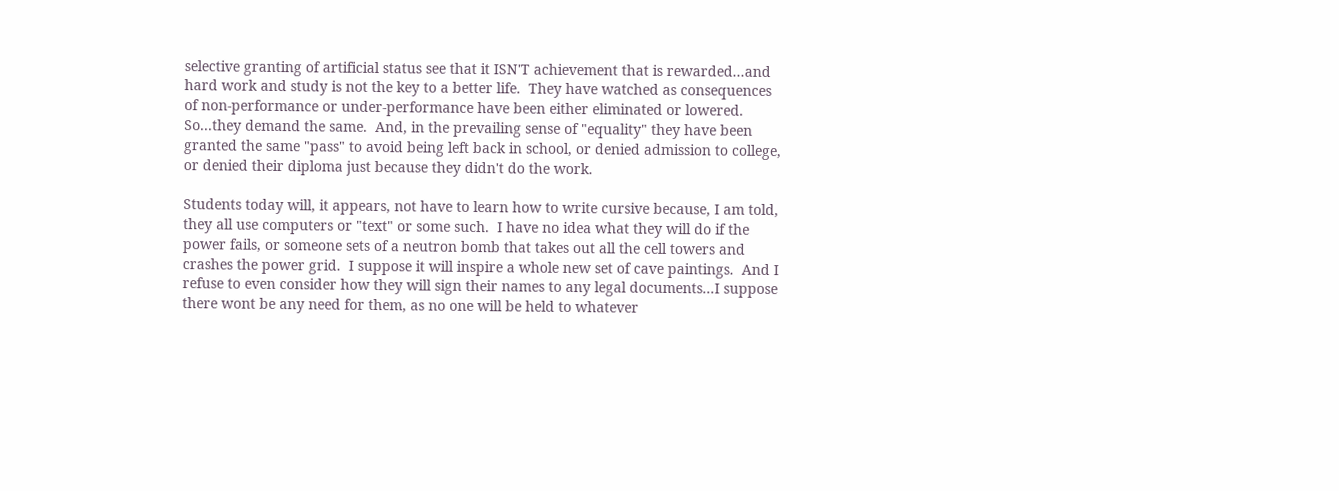selective granting of artificial status see that it ISN'T achievement that is rewarded...and hard work and study is not the key to a better life.  They have watched as consequences of non-performance or under-performance have been either eliminated or lowered.  So...they demand the same.  And, in the prevailing sense of "equality" they have been granted the same "pass" to avoid being left back in school, or denied admission to college, or denied their diploma just because they didn't do the work.

Students today will, it appears, not have to learn how to write cursive because, I am told, they all use computers or "text" or some such.  I have no idea what they will do if the power fails, or someone sets of a neutron bomb that takes out all the cell towers and crashes the power grid.  I suppose it will inspire a whole new set of cave paintings.  And I refuse to even consider how they will sign their names to any legal documents...I suppose there wont be any need for them, as no one will be held to whatever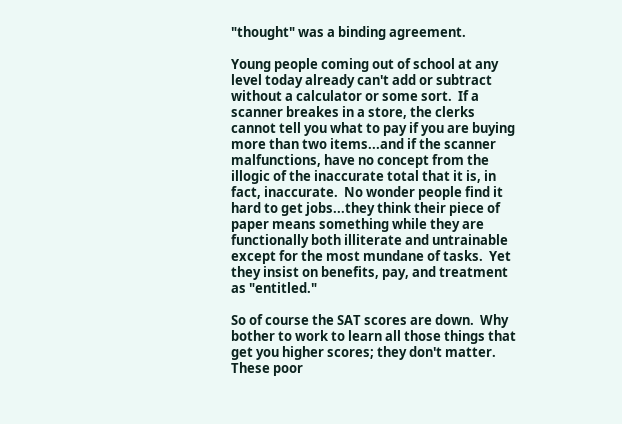"thought" was a binding agreement.

Young people coming out of school at any level today already can't add or subtract without a calculator or some sort.  If a scanner breakes in a store, the clerks cannot tell you what to pay if you are buying more than two items...and if the scanner malfunctions, have no concept from the illogic of the inaccurate total that it is, in fact, inaccurate.  No wonder people find it hard to get jobs...they think their piece of paper means something while they are functionally both illiterate and untrainable except for the most mundane of tasks.  Yet they insist on benefits, pay, and treatment as "entitled."

So of course the SAT scores are down.  Why bother to work to learn all those things that get you higher scores; they don't matter.  These poor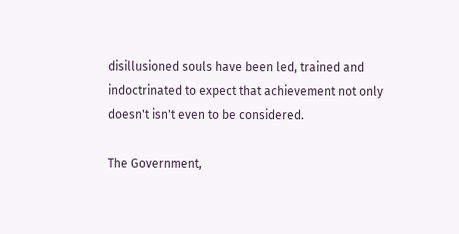disillusioned souls have been led, trained and indoctrinated to expect that achievement not only doesn't isn't even to be considered.

The Government,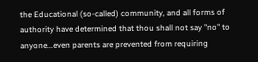the Educational (so-called) community, and all forms of authority have determined that thou shall not say "no" to anyone...even parents are prevented from requiring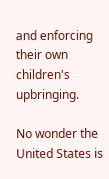and enforcing their own children's upbringing.

No wonder the United States is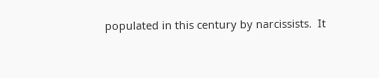populated in this century by narcissists.  It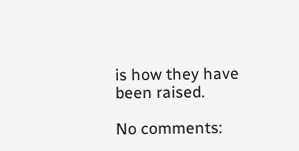is how they have been raised.

No comments: